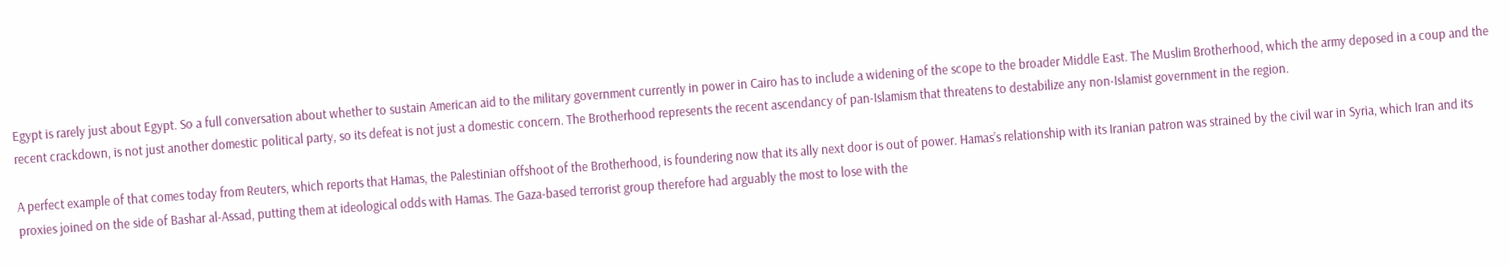Egypt is rarely just about Egypt. So a full conversation about whether to sustain American aid to the military government currently in power in Cairo has to include a widening of the scope to the broader Middle East. The Muslim Brotherhood, which the army deposed in a coup and the recent crackdown, is not just another domestic political party, so its defeat is not just a domestic concern. The Brotherhood represents the recent ascendancy of pan-Islamism that threatens to destabilize any non-Islamist government in the region.

A perfect example of that comes today from Reuters, which reports that Hamas, the Palestinian offshoot of the Brotherhood, is foundering now that its ally next door is out of power. Hamas’s relationship with its Iranian patron was strained by the civil war in Syria, which Iran and its proxies joined on the side of Bashar al-Assad, putting them at ideological odds with Hamas. The Gaza-based terrorist group therefore had arguably the most to lose with the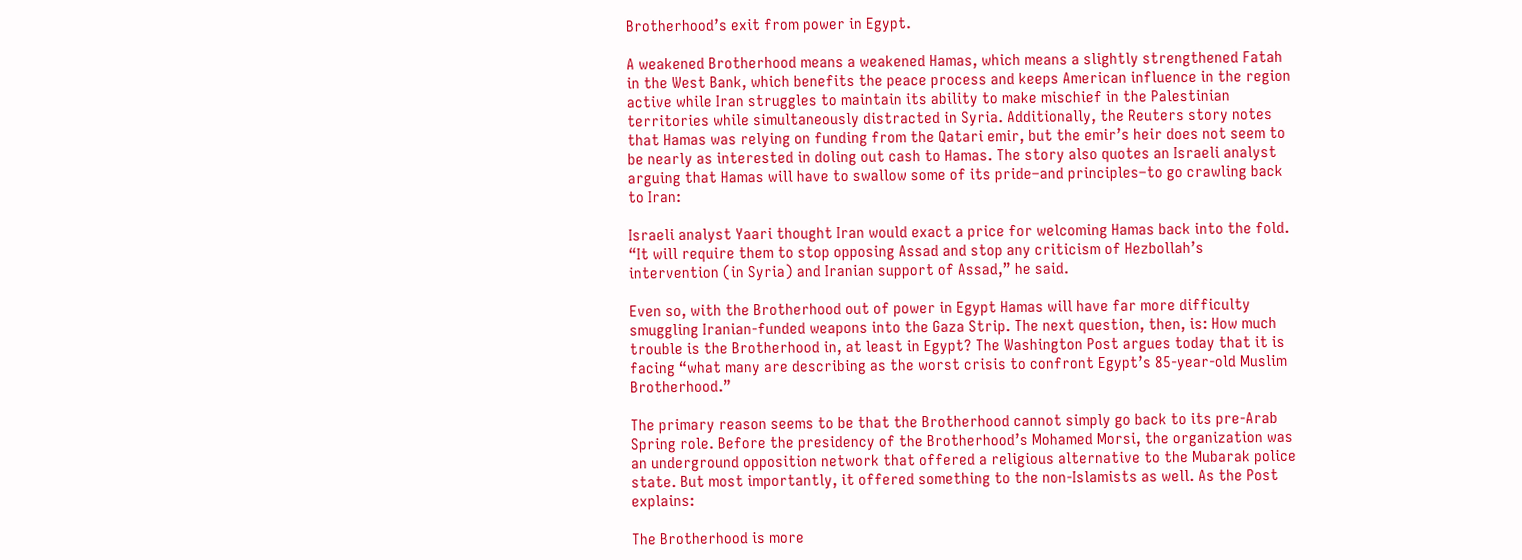Brotherhood’s exit from power in Egypt.

A weakened Brotherhood means a weakened Hamas, which means a slightly strengthened Fatah in the West Bank, which benefits the peace process and keeps American influence in the region active while Iran struggles to maintain its ability to make mischief in the Palestinian territories while simultaneously distracted in Syria. Additionally, the Reuters story notes that Hamas was relying on funding from the Qatari emir, but the emir’s heir does not seem to be nearly as interested in doling out cash to Hamas. The story also quotes an Israeli analyst arguing that Hamas will have to swallow some of its pride–and principles–to go crawling back to Iran:

Israeli analyst Yaari thought Iran would exact a price for welcoming Hamas back into the fold. “It will require them to stop opposing Assad and stop any criticism of Hezbollah’s intervention (in Syria) and Iranian support of Assad,” he said.

Even so, with the Brotherhood out of power in Egypt Hamas will have far more difficulty smuggling Iranian-funded weapons into the Gaza Strip. The next question, then, is: How much trouble is the Brotherhood in, at least in Egypt? The Washington Post argues today that it is facing “what many are describing as the worst crisis to confront Egypt’s 85-year-old Muslim Brotherhood.”

The primary reason seems to be that the Brotherhood cannot simply go back to its pre-Arab Spring role. Before the presidency of the Brotherhood’s Mohamed Morsi, the organization was an underground opposition network that offered a religious alternative to the Mubarak police state. But most importantly, it offered something to the non-Islamists as well. As the Post explains:

The Brotherhood is more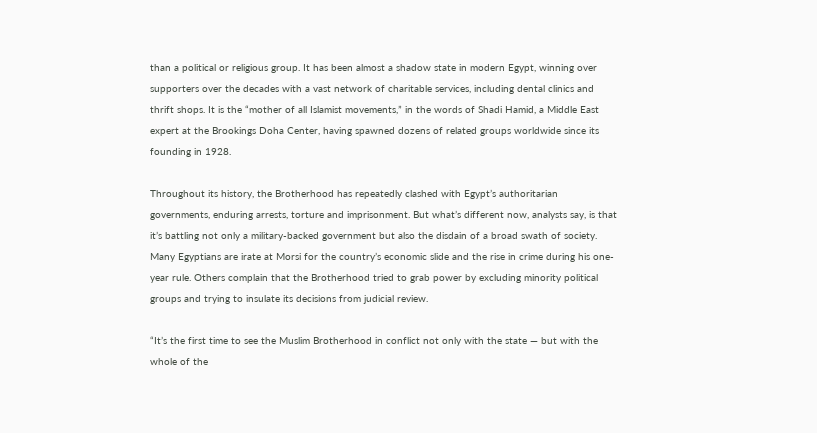than a political or religious group. It has been almost a shadow state in modern Egypt, winning over supporters over the decades with a vast network of charitable services, including dental clinics and thrift shops. It is the “mother of all Islamist movements,” in the words of Shadi Hamid, a Middle East expert at the Brookings Doha Center, having spawned dozens of related groups worldwide since its founding in 1928.

Throughout its history, the Brotherhood has repeatedly clashed with Egypt’s authoritarian governments, enduring arrests, torture and imprisonment. But what’s different now, analysts say, is that it’s battling not only a military-backed government but also the disdain of a broad swath of society. Many Egyptians are irate at Morsi for the country’s economic slide and the rise in crime during his one-year rule. Others complain that the Brotherhood tried to grab power by excluding minority political groups and trying to insulate its decisions from judicial review.

“It’s the first time to see the Muslim Brotherhood in conflict not only with the state — but with the whole of the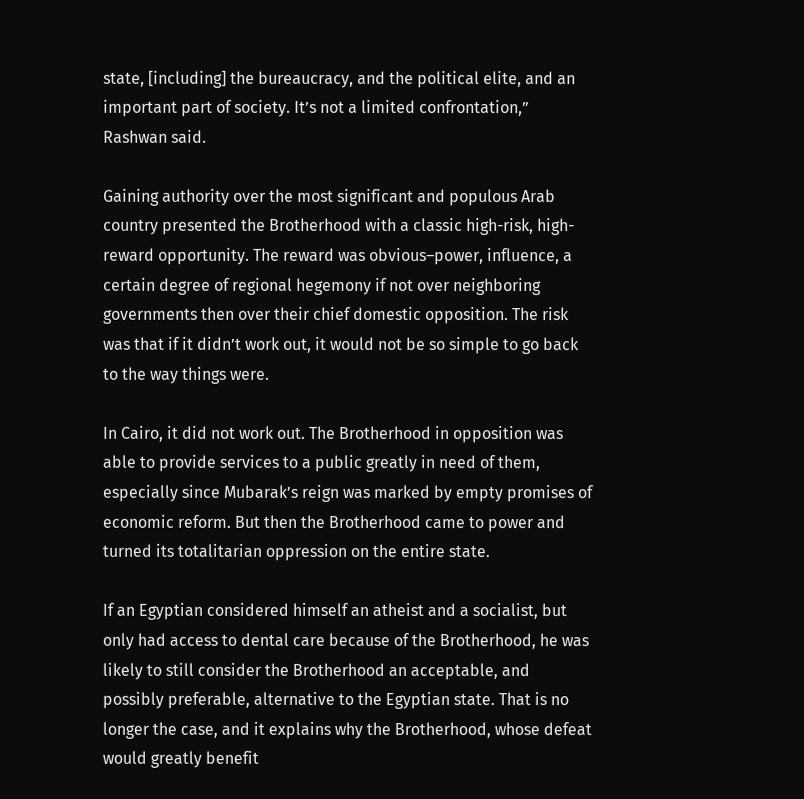state, [including] the bureaucracy, and the political elite, and an important part of society. It’s not a limited confrontation,” Rashwan said.

Gaining authority over the most significant and populous Arab country presented the Brotherhood with a classic high-risk, high-reward opportunity. The reward was obvious–power, influence, a certain degree of regional hegemony if not over neighboring governments then over their chief domestic opposition. The risk was that if it didn’t work out, it would not be so simple to go back to the way things were.

In Cairo, it did not work out. The Brotherhood in opposition was able to provide services to a public greatly in need of them, especially since Mubarak’s reign was marked by empty promises of economic reform. But then the Brotherhood came to power and turned its totalitarian oppression on the entire state.

If an Egyptian considered himself an atheist and a socialist, but only had access to dental care because of the Brotherhood, he was likely to still consider the Brotherhood an acceptable, and possibly preferable, alternative to the Egyptian state. That is no longer the case, and it explains why the Brotherhood, whose defeat would greatly benefit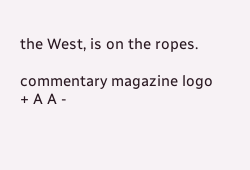the West, is on the ropes.

commentary magazine logo
+ A A -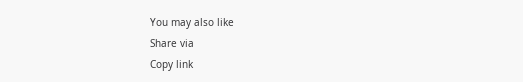You may also like
Share via
Copy link